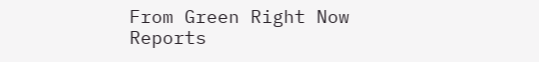From Green Right Now Reports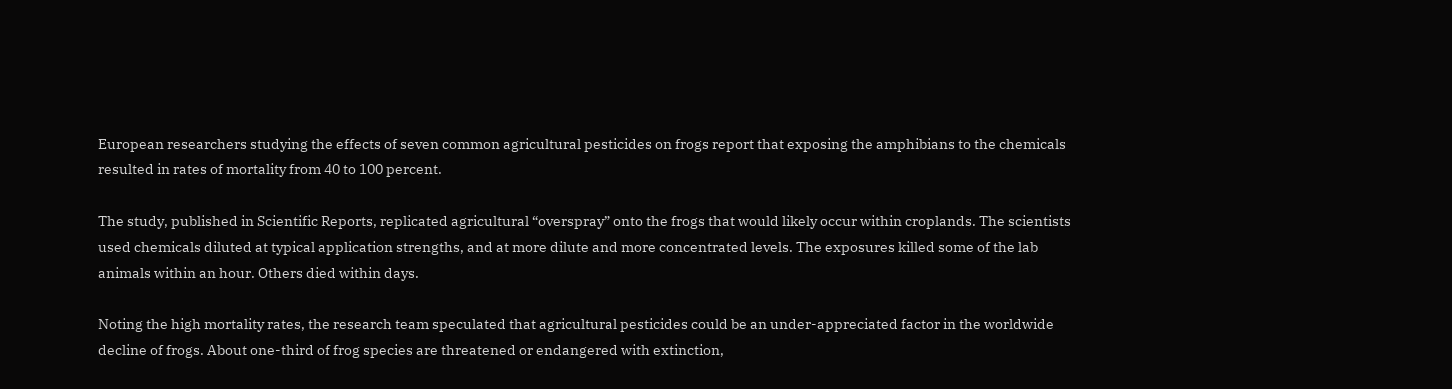European researchers studying the effects of seven common agricultural pesticides on frogs report that exposing the amphibians to the chemicals resulted in rates of mortality from 40 to 100 percent.

The study, published in Scientific Reports, replicated agricultural “overspray” onto the frogs that would likely occur within croplands. The scientists used chemicals diluted at typical application strengths, and at more dilute and more concentrated levels. The exposures killed some of the lab animals within an hour. Others died within days.

Noting the high mortality rates, the research team speculated that agricultural pesticides could be an under-appreciated factor in the worldwide decline of frogs. About one-third of frog species are threatened or endangered with extinction,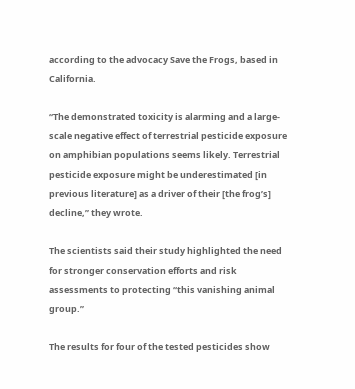according to the advocacy Save the Frogs, based in California.

“The demonstrated toxicity is alarming and a large-scale negative effect of terrestrial pesticide exposure on amphibian populations seems likely. Terrestrial pesticide exposure might be underestimated [in previous literature] as a driver of their [the frog’s] decline,” they wrote.

The scientists said their study highlighted the need for stronger conservation efforts and risk assessments to protecting “this vanishing animal group.”

The results for four of the tested pesticides show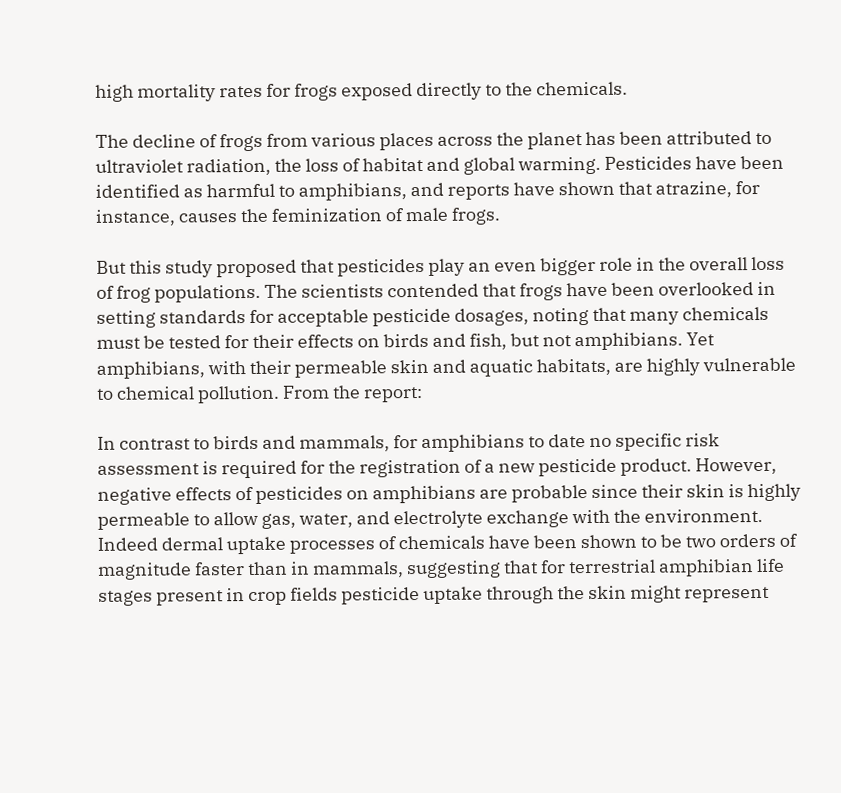high mortality rates for frogs exposed directly to the chemicals.

The decline of frogs from various places across the planet has been attributed to ultraviolet radiation, the loss of habitat and global warming. Pesticides have been identified as harmful to amphibians, and reports have shown that atrazine, for instance, causes the feminization of male frogs.

But this study proposed that pesticides play an even bigger role in the overall loss of frog populations. The scientists contended that frogs have been overlooked in setting standards for acceptable pesticide dosages, noting that many chemicals must be tested for their effects on birds and fish, but not amphibians. Yet amphibians, with their permeable skin and aquatic habitats, are highly vulnerable to chemical pollution. From the report:

In contrast to birds and mammals, for amphibians to date no specific risk assessment is required for the registration of a new pesticide product. However, negative effects of pesticides on amphibians are probable since their skin is highly permeable to allow gas, water, and electrolyte exchange with the environment. Indeed dermal uptake processes of chemicals have been shown to be two orders of magnitude faster than in mammals, suggesting that for terrestrial amphibian life stages present in crop fields pesticide uptake through the skin might represent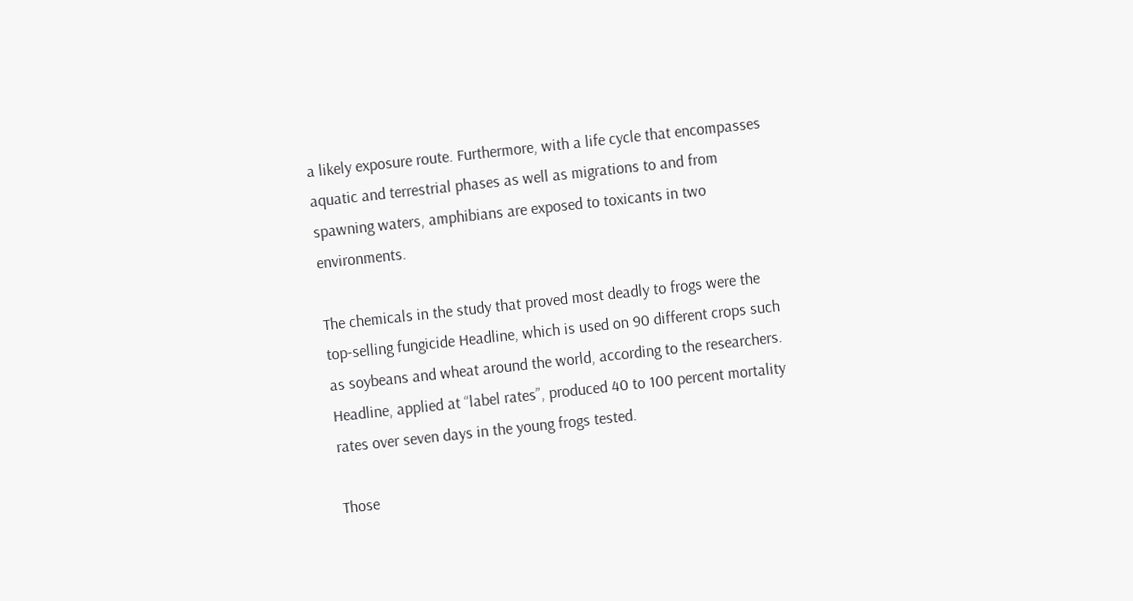a likely exposure route. Furthermore, with a life cycle that encompasses aquatic and terrestrial phases as well as migrations to and from spawning waters, amphibians are exposed to toxicants in two environments.

The chemicals in the study that proved most deadly to frogs were the top-selling fungicide Headline, which is used on 90 different crops such as soybeans and wheat around the world, according to the researchers. Headline, applied at “label rates”, produced 40 to 100 percent mortality rates over seven days in the young frogs tested.

Those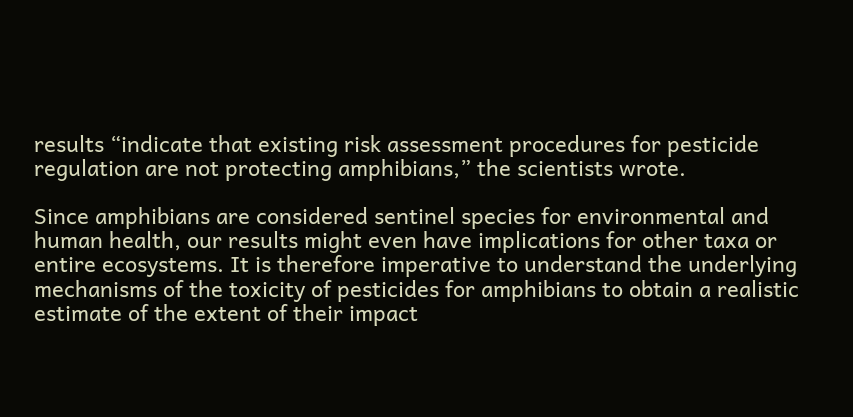results “indicate that existing risk assessment procedures for pesticide regulation are not protecting amphibians,” the scientists wrote.

Since amphibians are considered sentinel species for environmental and human health, our results might even have implications for other taxa or entire ecosystems. It is therefore imperative to understand the underlying mechanisms of the toxicity of pesticides for amphibians to obtain a realistic estimate of the extent of their impact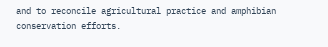and to reconcile agricultural practice and amphibian conservation efforts.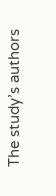The study’s authors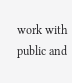work with public and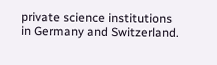private science institutions in Germany and Switzerland.